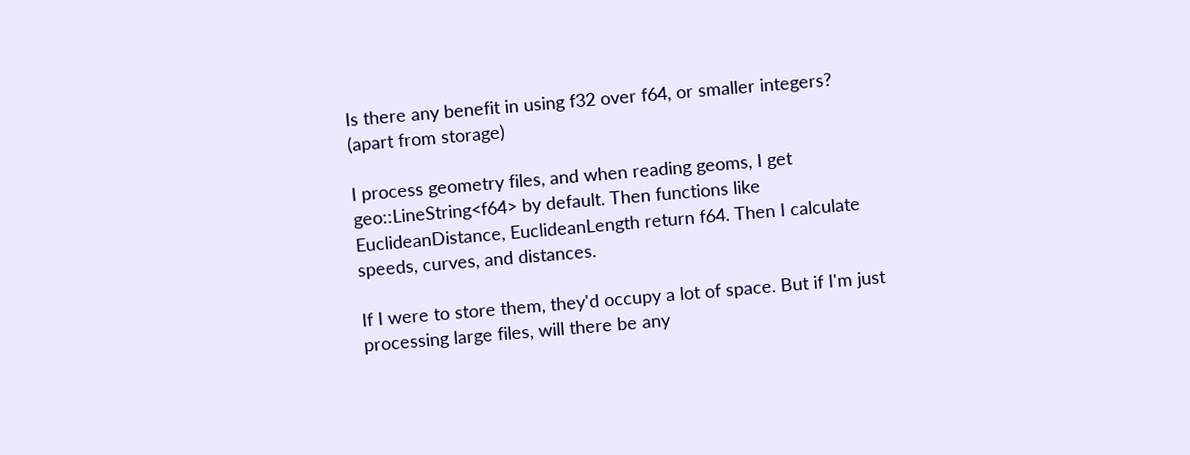Is there any benefit in using f32 over f64, or smaller integers? (apart from storage)

I process geometry files, and when reading geoms, I get geo::LineString<f64> by default. Then functions like EuclideanDistance, EuclideanLength return f64. Then I calculate speeds, curves, and distances.

If I were to store them, they'd occupy a lot of space. But if I'm just processing large files, will there be any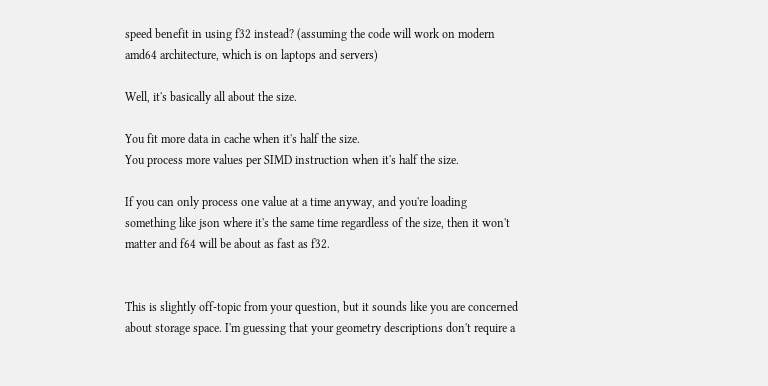speed benefit in using f32 instead? (assuming the code will work on modern amd64 architecture, which is on laptops and servers)

Well, it's basically all about the size.

You fit more data in cache when it's half the size.
You process more values per SIMD instruction when it's half the size.

If you can only process one value at a time anyway, and you're loading something like json where it's the same time regardless of the size, then it won't matter and f64 will be about as fast as f32.


This is slightly off-topic from your question, but it sounds like you are concerned about storage space. I'm guessing that your geometry descriptions don't require a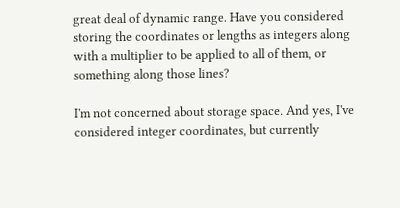great deal of dynamic range. Have you considered storing the coordinates or lengths as integers along with a multiplier to be applied to all of them, or something along those lines?

I'm not concerned about storage space. And yes, I've considered integer coordinates, but currently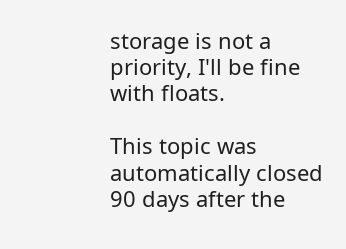storage is not a priority, I'll be fine with floats.

This topic was automatically closed 90 days after the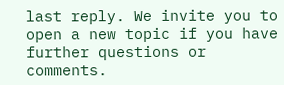last reply. We invite you to open a new topic if you have further questions or comments.